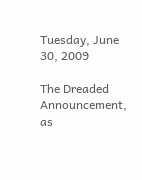Tuesday, June 30, 2009

The Dreaded Announcement, as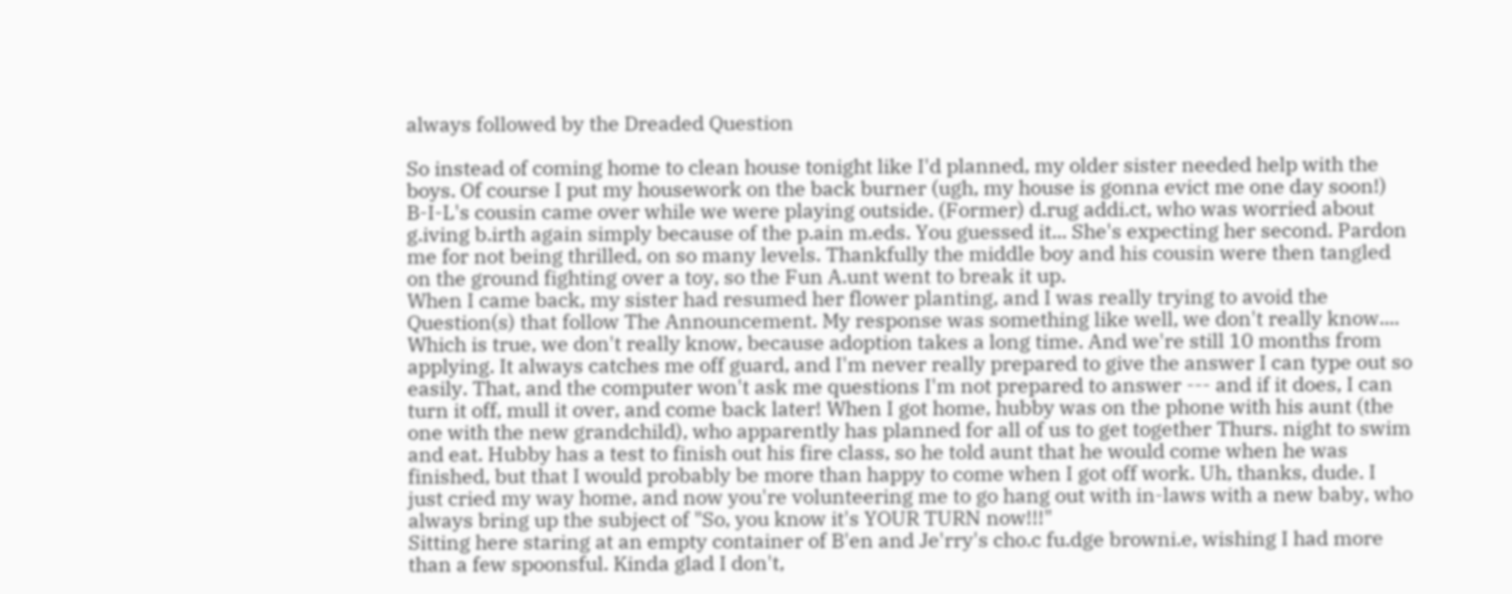always followed by the Dreaded Question

So instead of coming home to clean house tonight like I'd planned, my older sister needed help with the boys. Of course I put my housework on the back burner (ugh, my house is gonna evict me one day soon!)
B-I-L's cousin came over while we were playing outside. (Former) d.rug addi.ct, who was worried about g.iving b.irth again simply because of the p.ain m.eds. You guessed it... She's expecting her second. Pardon me for not being thrilled, on so many levels. Thankfully the middle boy and his cousin were then tangled on the ground fighting over a toy, so the Fun A.unt went to break it up.
When I came back, my sister had resumed her flower planting, and I was really trying to avoid the Question(s) that follow The Announcement. My response was something like well, we don't really know.... Which is true, we don't really know, because adoption takes a long time. And we're still 10 months from applying. It always catches me off guard, and I'm never really prepared to give the answer I can type out so easily. That, and the computer won't ask me questions I'm not prepared to answer --- and if it does, I can turn it off, mull it over, and come back later! When I got home, hubby was on the phone with his aunt (the one with the new grandchild), who apparently has planned for all of us to get together Thurs. night to swim and eat. Hubby has a test to finish out his fire class, so he told aunt that he would come when he was finished, but that I would probably be more than happy to come when I got off work. Uh, thanks, dude. I just cried my way home, and now you're volunteering me to go hang out with in-laws with a new baby, who always bring up the subject of "So, you know it's YOUR TURN now!!!"
Sitting here staring at an empty container of B'en and Je'rry's cho.c fu.dge browni.e, wishing I had more than a few spoonsful. Kinda glad I don't,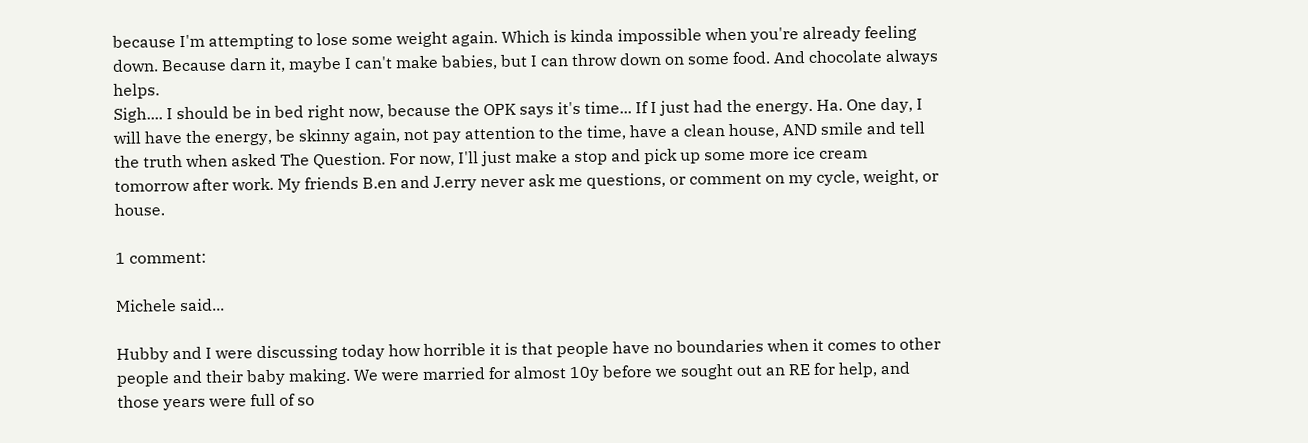because I'm attempting to lose some weight again. Which is kinda impossible when you're already feeling down. Because darn it, maybe I can't make babies, but I can throw down on some food. And chocolate always helps.
Sigh.... I should be in bed right now, because the OPK says it's time... If I just had the energy. Ha. One day, I will have the energy, be skinny again, not pay attention to the time, have a clean house, AND smile and tell the truth when asked The Question. For now, I'll just make a stop and pick up some more ice cream tomorrow after work. My friends B.en and J.erry never ask me questions, or comment on my cycle, weight, or house.

1 comment:

Michele said...

Hubby and I were discussing today how horrible it is that people have no boundaries when it comes to other people and their baby making. We were married for almost 10y before we sought out an RE for help, and those years were full of so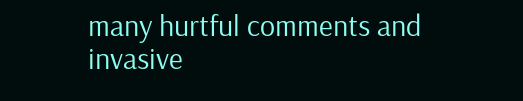many hurtful comments and invasive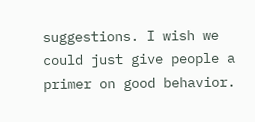suggestions. I wish we could just give people a primer on good behavior.